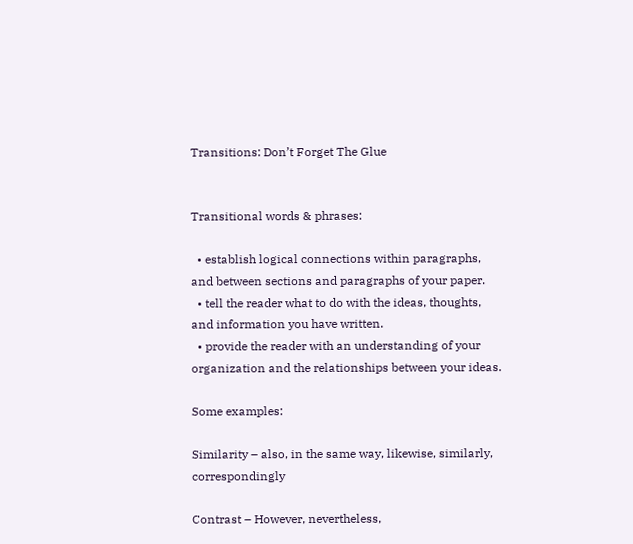Transitions: Don’t Forget The Glue


Transitional words & phrases:

  • establish logical connections within paragraphs, and between sections and paragraphs of your paper.
  • tell the reader what to do with the ideas, thoughts, and information you have written.
  • provide the reader with an understanding of your organization and the relationships between your ideas.

Some examples:

Similarity – also, in the same way, likewise, similarly, correspondingly

Contrast – However, nevertheless,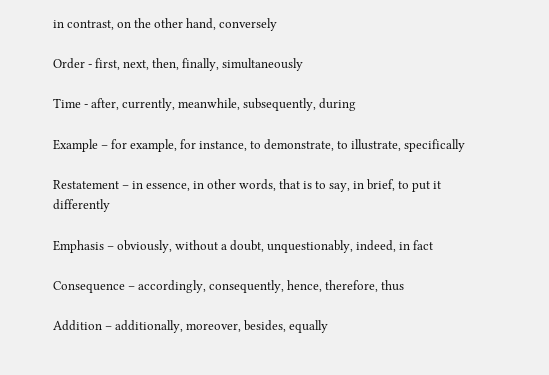in contrast, on the other hand, conversely

Order - first, next, then, finally, simultaneously

Time - after, currently, meanwhile, subsequently, during

Example – for example, for instance, to demonstrate, to illustrate, specifically

Restatement – in essence, in other words, that is to say, in brief, to put it differently

Emphasis – obviously, without a doubt, unquestionably, indeed, in fact

Consequence – accordingly, consequently, hence, therefore, thus

Addition – additionally, moreover, besides, equally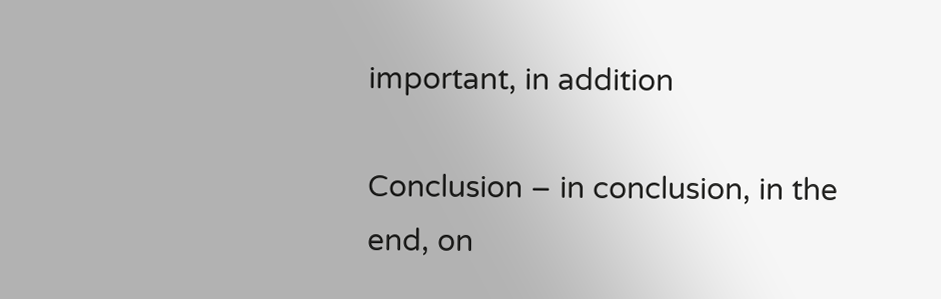important, in addition

Conclusion – in conclusion, in the end, on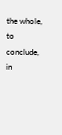the whole, to conclude, in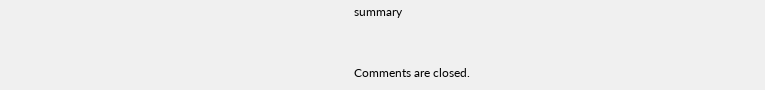summary


Comments are closed.